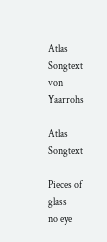Atlas Songtext
von Yaarrohs

Atlas Songtext

Pieces of glass
no eye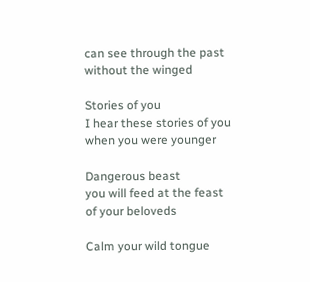can see through the past
without the winged

Stories of you
I hear these stories of you
when you were younger

Dangerous beast
you will feed at the feast
of your beloveds

Calm your wild tongue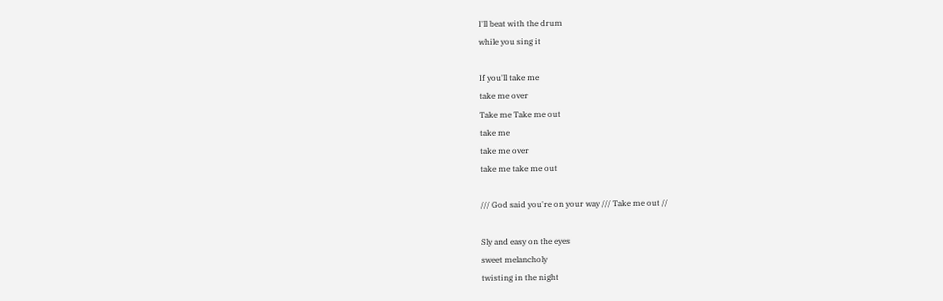I'll beat with the drum
while you sing it

If you'll take me
take me over
Take me Take me out
take me
take me over
take me take me out

/// God said you're on your way /// Take me out //

Sly and easy on the eyes
sweet melancholy
twisting in the night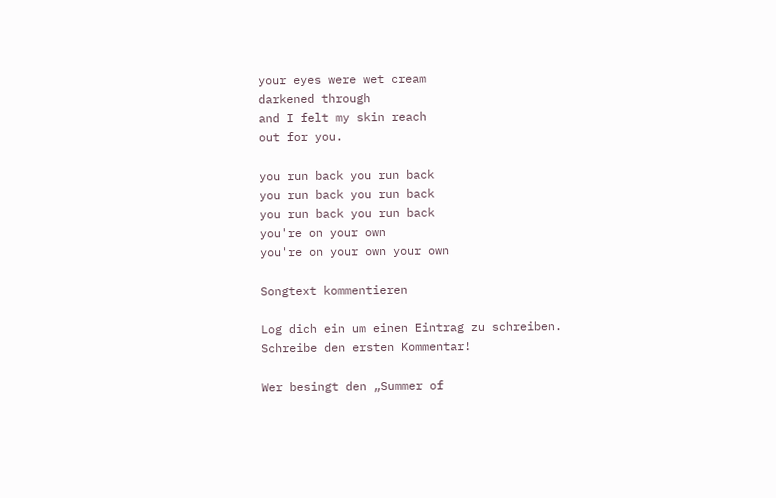your eyes were wet cream
darkened through
and I felt my skin reach
out for you.

you run back you run back
you run back you run back
you run back you run back
you're on your own
you're on your own your own

Songtext kommentieren

Log dich ein um einen Eintrag zu schreiben.
Schreibe den ersten Kommentar!

Wer besingt den „Summer of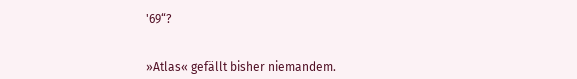'69“?


»Atlas« gefällt bisher niemandem.